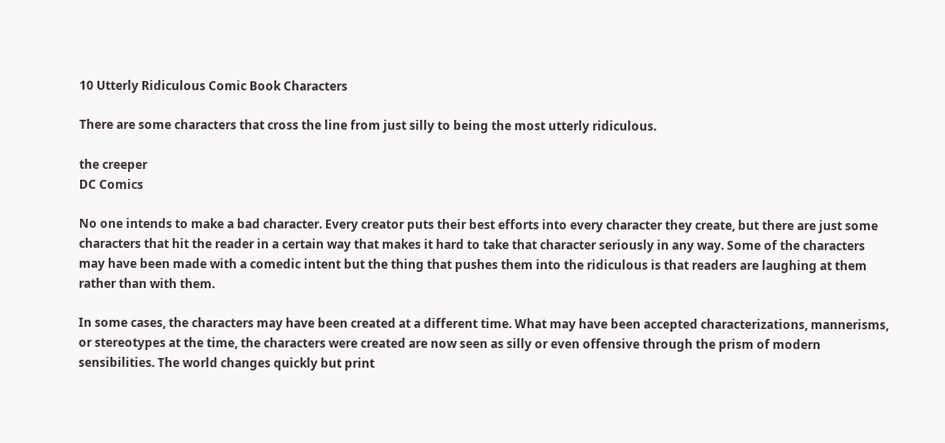10 Utterly Ridiculous Comic Book Characters

There are some characters that cross the line from just silly to being the most utterly ridiculous.

the creeper
DC Comics

No one intends to make a bad character. Every creator puts their best efforts into every character they create, but there are just some characters that hit the reader in a certain way that makes it hard to take that character seriously in any way. Some of the characters may have been made with a comedic intent but the thing that pushes them into the ridiculous is that readers are laughing at them rather than with them.

In some cases, the characters may have been created at a different time. What may have been accepted characterizations, mannerisms, or stereotypes at the time, the characters were created are now seen as silly or even offensive through the prism of modern sensibilities. The world changes quickly but print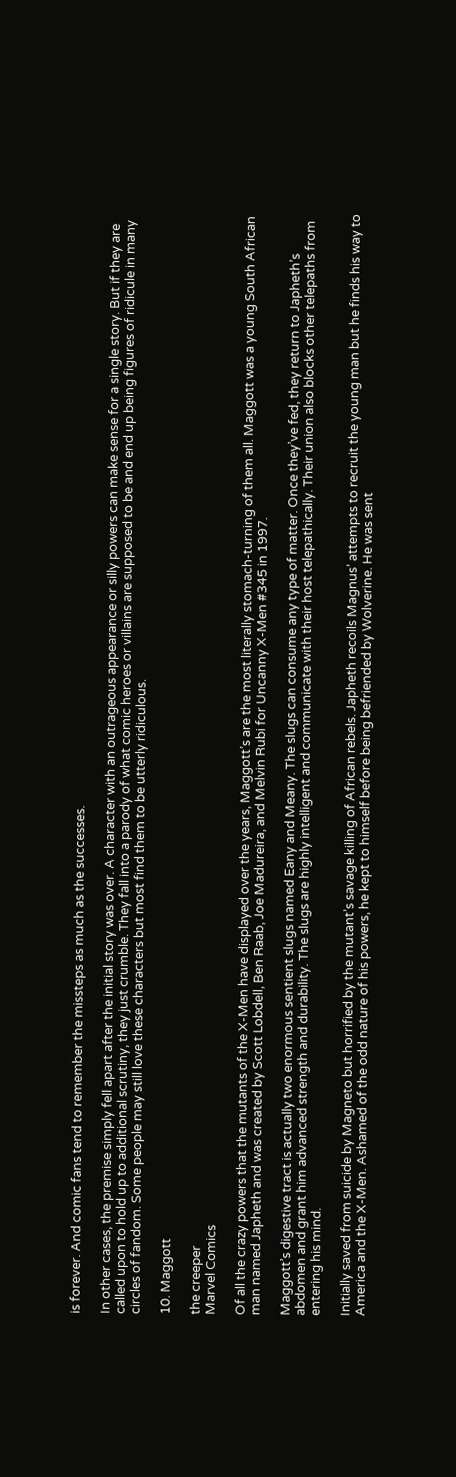is forever. And comic fans tend to remember the missteps as much as the successes.

In other cases, the premise simply fell apart after the initial story was over. A character with an outrageous appearance or silly powers can make sense for a single story. But if they are called upon to hold up to additional scrutiny, they just crumble. They fall into a parody of what comic heroes or villains are supposed to be and end up being figures of ridicule in many circles of fandom. Some people may still love these characters but most find them to be utterly ridiculous.

10. Maggott

the creeper
Marvel Comics

Of all the crazy powers that the mutants of the X-Men have displayed over the years, Maggott’s are the most literally stomach-turning of them all. Maggott was a young South African man named Japheth and was created by Scott Lobdell, Ben Raab, Joe Madureira, and Melvin Rubi for Uncanny X-Men #345 in 1997.

Maggott’s digestive tract is actually two enormous sentient slugs named Eany and Meany. The slugs can consume any type of matter. Once they’ve fed, they return to Japheth’s abdomen and grant him advanced strength and durability. The slugs are highly intelligent and communicate with their host telepathically. Their union also blocks other telepaths from entering his mind.

Initially saved from suicide by Magneto but horrified by the mutant’s savage killing of African rebels. Japheth recoils Magnus’ attempts to recruit the young man but he finds his way to America and the X-Men. Ashamed of the odd nature of his powers, he kept to himself before being befriended by Wolverine. He was sent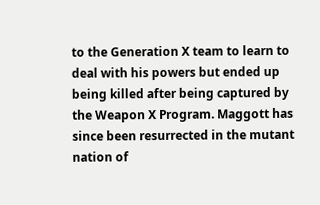to the Generation X team to learn to deal with his powers but ended up being killed after being captured by the Weapon X Program. Maggott has since been resurrected in the mutant nation of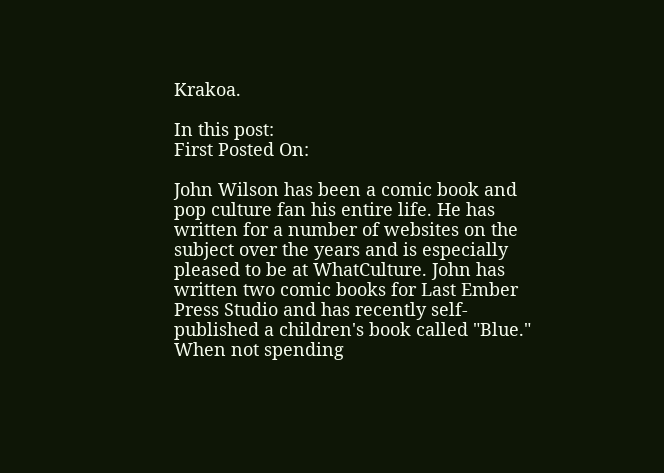Krakoa.

In this post:
First Posted On:

John Wilson has been a comic book and pop culture fan his entire life. He has written for a number of websites on the subject over the years and is especially pleased to be at WhatCulture. John has written two comic books for Last Ember Press Studio and has recently self-published a children's book called "Blue." When not spending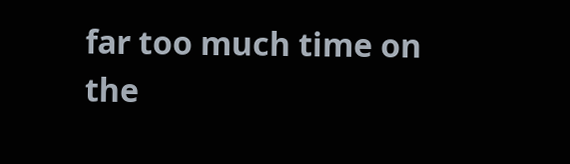far too much time on the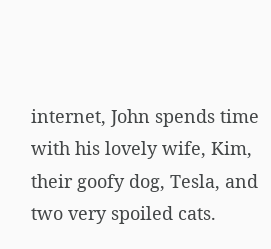internet, John spends time with his lovely wife, Kim, their goofy dog, Tesla, and two very spoiled cats.